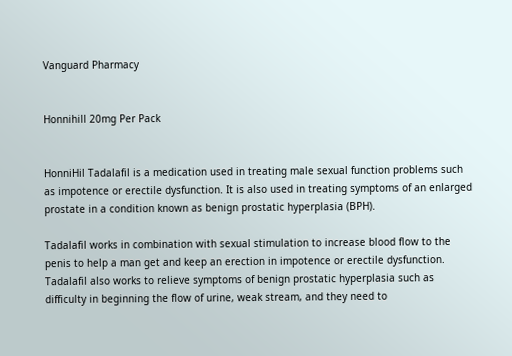Vanguard Pharmacy


Honnihill 20mg Per Pack


HonniHil Tadalafil is a medication used in treating male sexual function problems such as impotence or erectile dysfunction. It is also used in treating symptoms of an enlarged prostate in a condition known as benign prostatic hyperplasia (BPH).

Tadalafil works in combination with sexual stimulation to increase blood flow to the penis to help a man get and keep an erection in impotence or erectile dysfunction. Tadalafil also works to relieve symptoms of benign prostatic hyperplasia such as difficulty in beginning the flow of urine, weak stream, and they need to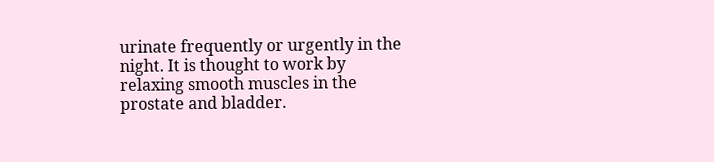urinate frequently or urgently in the night. It is thought to work by relaxing smooth muscles in the prostate and bladder.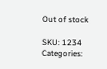Out of stock

SKU: 1234 Categories: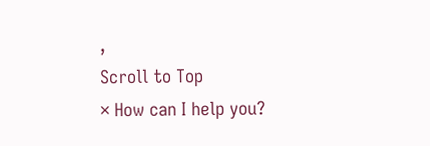,
Scroll to Top
× How can I help you?